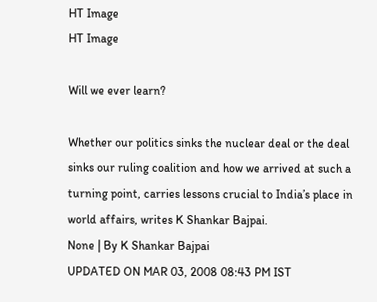HT Image
HT Image

Will we ever learn?

Whether our politics sinks the nuclear deal or the deal sinks our ruling coalition and how we arrived at such a turning point, carries lessons crucial to India’s place in world affairs, writes K Shankar Bajpai.
None | By K Shankar Bajpai
UPDATED ON MAR 03, 2008 08:43 PM IST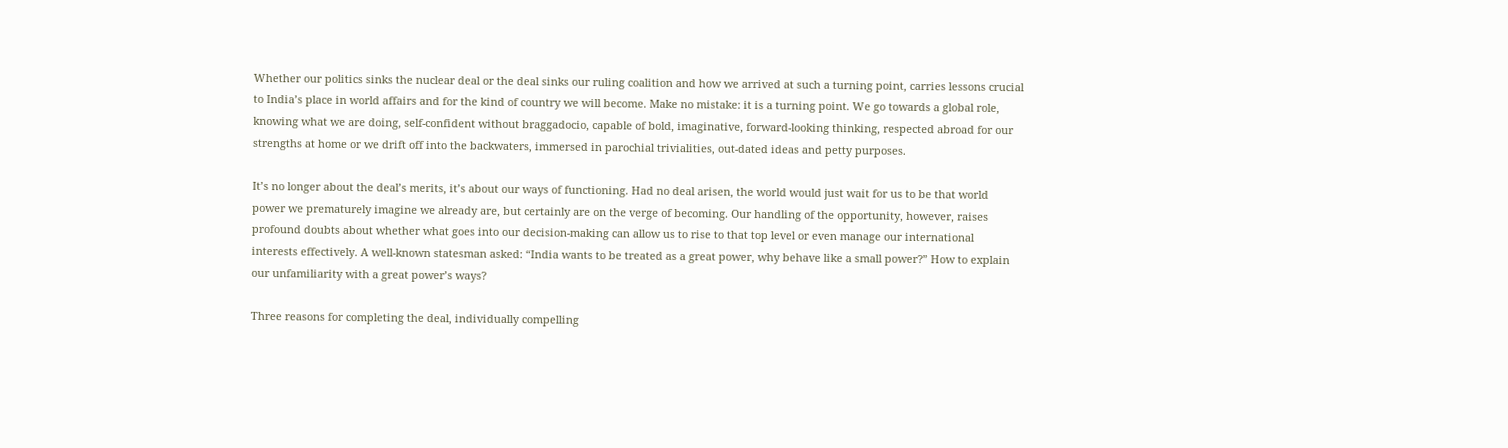Whether our politics sinks the nuclear deal or the deal sinks our ruling coalition and how we arrived at such a turning point, carries lessons crucial to India’s place in world affairs and for the kind of country we will become. Make no mistake: it is a turning point. We go towards a global role, knowing what we are doing, self-confident without braggadocio, capable of bold, imaginative, forward-looking thinking, respected abroad for our strengths at home or we drift off into the backwaters, immersed in parochial trivialities, out-dated ideas and petty purposes.

It’s no longer about the deal’s merits, it’s about our ways of functioning. Had no deal arisen, the world would just wait for us to be that world power we prematurely imagine we already are, but certainly are on the verge of becoming. Our handling of the opportunity, however, raises profound doubts about whether what goes into our decision-making can allow us to rise to that top level or even manage our international interests effectively. A well-known statesman asked: “India wants to be treated as a great power, why behave like a small power?” How to explain our unfamiliarity with a great power’s ways?

Three reasons for completing the deal, individually compelling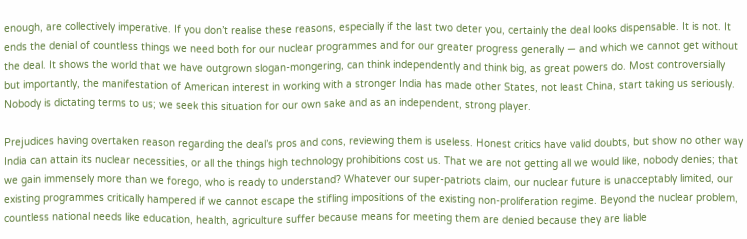enough, are collectively imperative. If you don’t realise these reasons, especially if the last two deter you, certainly the deal looks dispensable. It is not. It ends the denial of countless things we need both for our nuclear programmes and for our greater progress generally — and which we cannot get without the deal. It shows the world that we have outgrown slogan-mongering, can think independently and think big, as great powers do. Most controversially but importantly, the manifestation of American interest in working with a stronger India has made other States, not least China, start taking us seriously. Nobody is dictating terms to us; we seek this situation for our own sake and as an independent, strong player.

Prejudices having overtaken reason regarding the deal’s pros and cons, reviewing them is useless. Honest critics have valid doubts, but show no other way India can attain its nuclear necessities, or all the things high technology prohibitions cost us. That we are not getting all we would like, nobody denies; that we gain immensely more than we forego, who is ready to understand? Whatever our super-patriots claim, our nuclear future is unacceptably limited, our existing programmes critically hampered if we cannot escape the stifling impositions of the existing non-proliferation regime. Beyond the nuclear problem, countless national needs like education, health, agriculture suffer because means for meeting them are denied because they are liable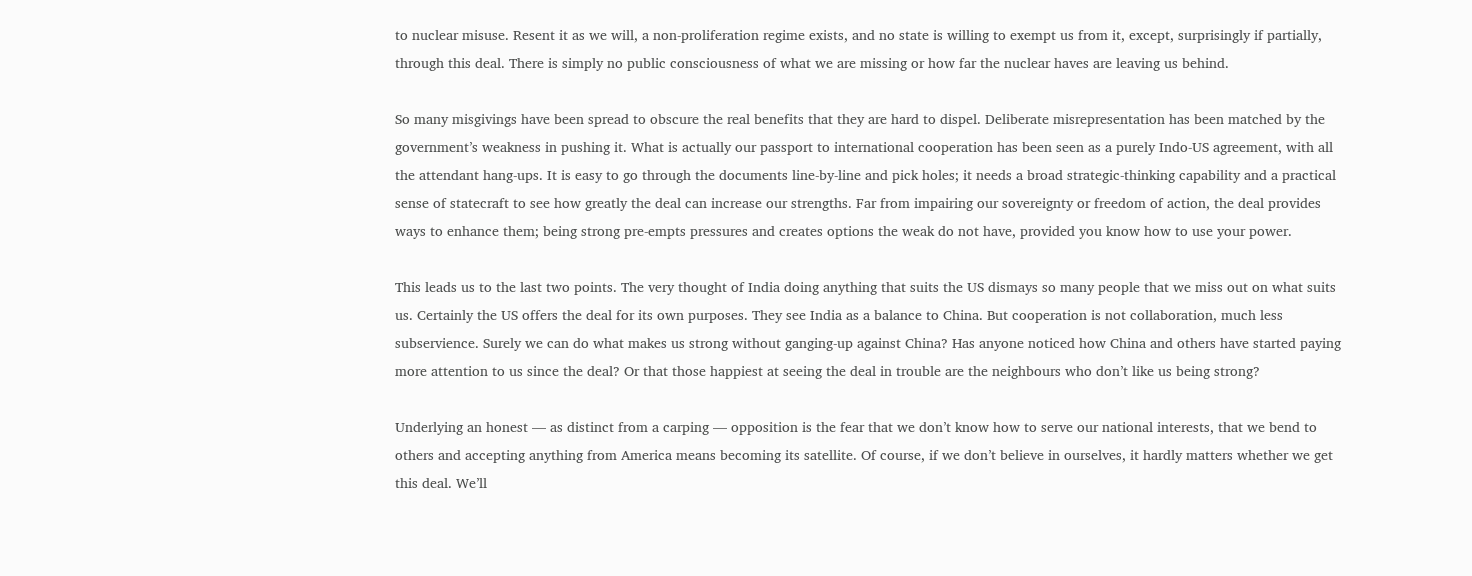to nuclear misuse. Resent it as we will, a non-proliferation regime exists, and no state is willing to exempt us from it, except, surprisingly if partially, through this deal. There is simply no public consciousness of what we are missing or how far the nuclear haves are leaving us behind.

So many misgivings have been spread to obscure the real benefits that they are hard to dispel. Deliberate misrepresentation has been matched by the government’s weakness in pushing it. What is actually our passport to international cooperation has been seen as a purely Indo-US agreement, with all the attendant hang-ups. It is easy to go through the documents line-by-line and pick holes; it needs a broad strategic-thinking capability and a practical sense of statecraft to see how greatly the deal can increase our strengths. Far from impairing our sovereignty or freedom of action, the deal provides ways to enhance them; being strong pre-empts pressures and creates options the weak do not have, provided you know how to use your power.

This leads us to the last two points. The very thought of India doing anything that suits the US dismays so many people that we miss out on what suits us. Certainly the US offers the deal for its own purposes. They see India as a balance to China. But cooperation is not collaboration, much less subservience. Surely we can do what makes us strong without ganging-up against China? Has anyone noticed how China and others have started paying more attention to us since the deal? Or that those happiest at seeing the deal in trouble are the neighbours who don’t like us being strong?

Underlying an honest — as distinct from a carping — opposition is the fear that we don’t know how to serve our national interests, that we bend to others and accepting anything from America means becoming its satellite. Of course, if we don’t believe in ourselves, it hardly matters whether we get this deal. We’ll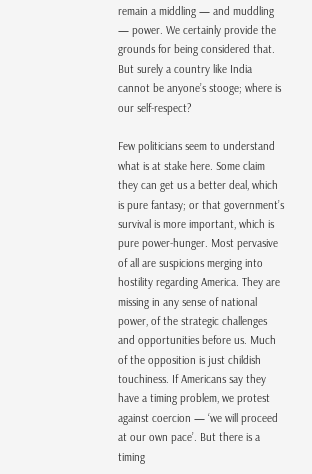remain a middling — and muddling — power. We certainly provide the grounds for being considered that. But surely a country like India cannot be anyone’s stooge; where is our self-respect?

Few politicians seem to understand what is at stake here. Some claim they can get us a better deal, which is pure fantasy; or that government’s survival is more important, which is pure power-hunger. Most pervasive of all are suspicions merging into hostility regarding America. They are missing in any sense of national power, of the strategic challenges and opportunities before us. Much of the opposition is just childish touchiness. If Americans say they have a timing problem, we protest against coercion — ‘we will proceed at our own pace’. But there is a timing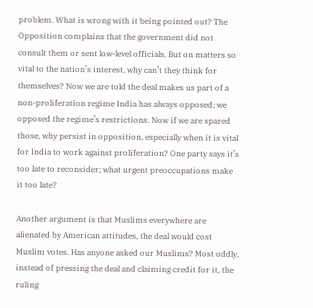problem. What is wrong with it being pointed out? The Opposition complains that the government did not consult them or sent low-level officials. But on matters so vital to the nation’s interest, why can’t they think for themselves? Now we are told the deal makes us part of a non-proliferation regime India has always opposed; we opposed the regime’s restrictions. Now if we are spared those, why persist in opposition, especially when it is vital for India to work against proliferation? One party says it’s too late to reconsider; what urgent preoccupations make it too late?

Another argument is that Muslims everywhere are alienated by American attitudes, the deal would cost Muslim votes. Has anyone asked our Muslims? Most oddly, instead of pressing the deal and claiming credit for it, the ruling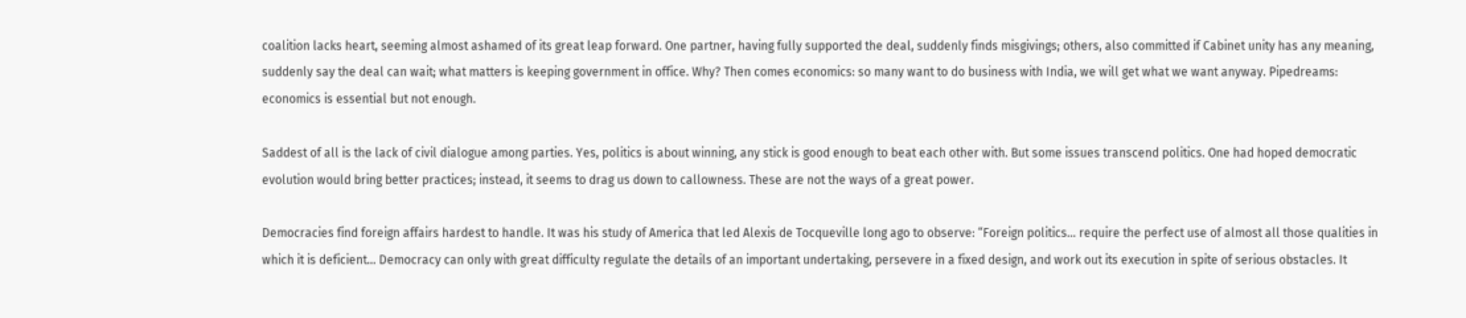coalition lacks heart, seeming almost ashamed of its great leap forward. One partner, having fully supported the deal, suddenly finds misgivings; others, also committed if Cabinet unity has any meaning, suddenly say the deal can wait; what matters is keeping government in office. Why? Then comes economics: so many want to do business with India, we will get what we want anyway. Pipedreams: economics is essential but not enough.

Saddest of all is the lack of civil dialogue among parties. Yes, politics is about winning, any stick is good enough to beat each other with. But some issues transcend politics. One had hoped democratic evolution would bring better practices; instead, it seems to drag us down to callowness. These are not the ways of a great power.

Democracies find foreign affairs hardest to handle. It was his study of America that led Alexis de Tocqueville long ago to observe: “Foreign politics… require the perfect use of almost all those qualities in which it is deficient… Democracy can only with great difficulty regulate the details of an important undertaking, persevere in a fixed design, and work out its execution in spite of serious obstacles. It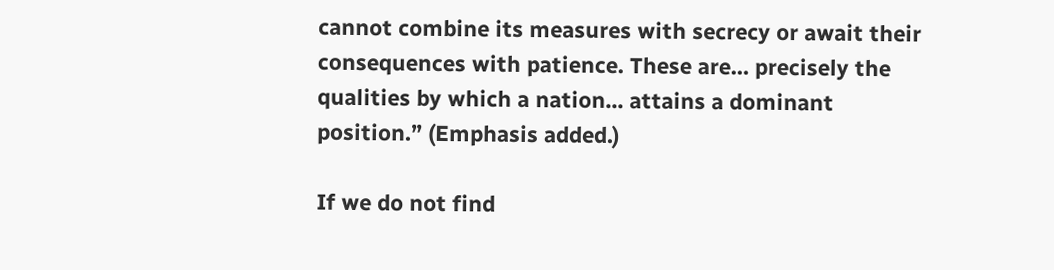cannot combine its measures with secrecy or await their consequences with patience. These are… precisely the qualities by which a nation... attains a dominant position.” (Emphasis added.)

If we do not find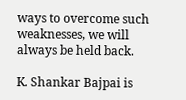ways to overcome such weaknesses, we will always be held back.

K. Shankar Bajpai is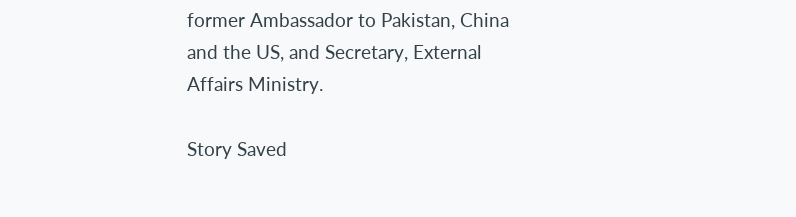former Ambassador to Pakistan, China and the US, and Secretary, External Affairs Ministry.

Story Saved